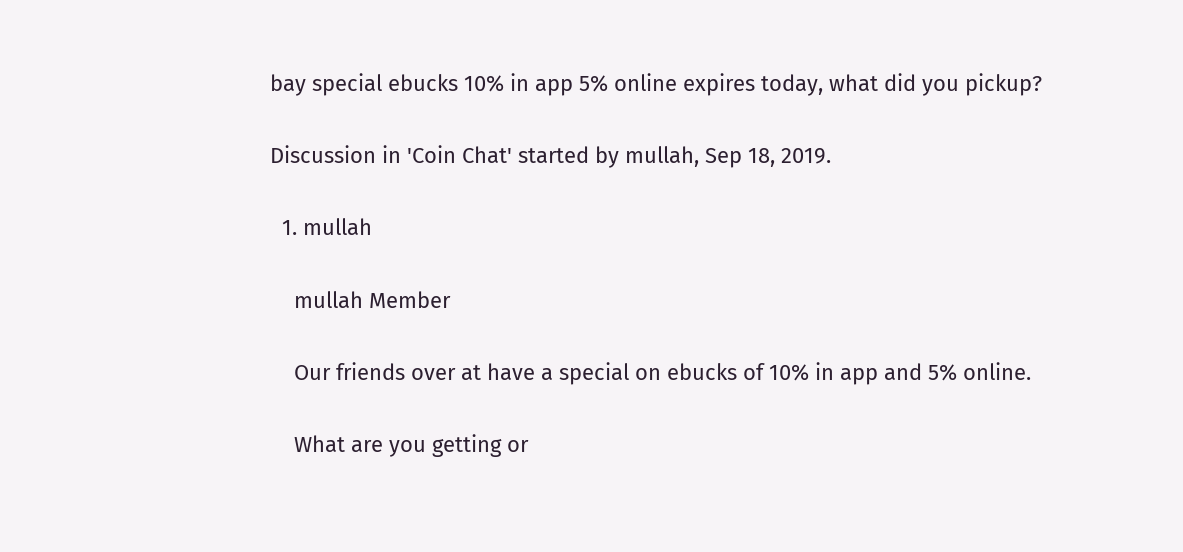bay special ebucks 10% in app 5% online expires today, what did you pickup?

Discussion in 'Coin Chat' started by mullah, Sep 18, 2019.

  1. mullah

    mullah Member

    Our friends over at have a special on ebucks of 10% in app and 5% online.

    What are you getting or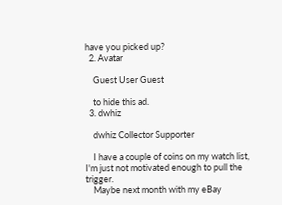have you picked up?
  2. Avatar

    Guest User Guest

    to hide this ad.
  3. dwhiz

    dwhiz Collector Supporter

    I have a couple of coins on my watch list, I'm just not motivated enough to pull the trigger.
    Maybe next month with my eBay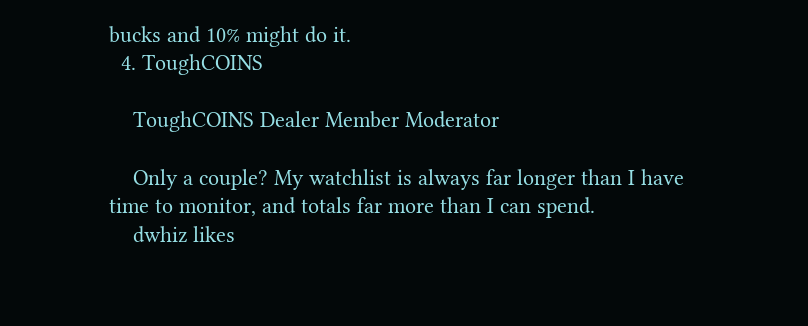bucks and 10% might do it.
  4. ToughCOINS

    ToughCOINS Dealer Member Moderator

    Only a couple? My watchlist is always far longer than I have time to monitor, and totals far more than I can spend.
    dwhiz likes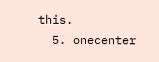this.
  5. onecenter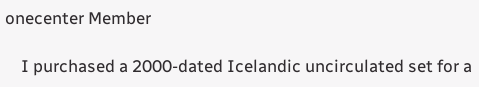onecenter Member

    I purchased a 2000-dated Icelandic uncirculated set for a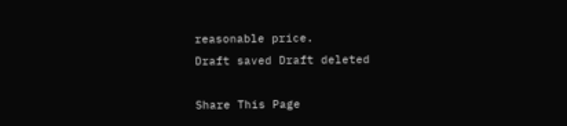reasonable price.
Draft saved Draft deleted

Share This Page